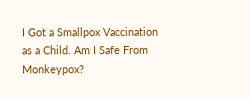I Got a Smallpox Vaccination as a Child. Am I Safe From Monkeypox?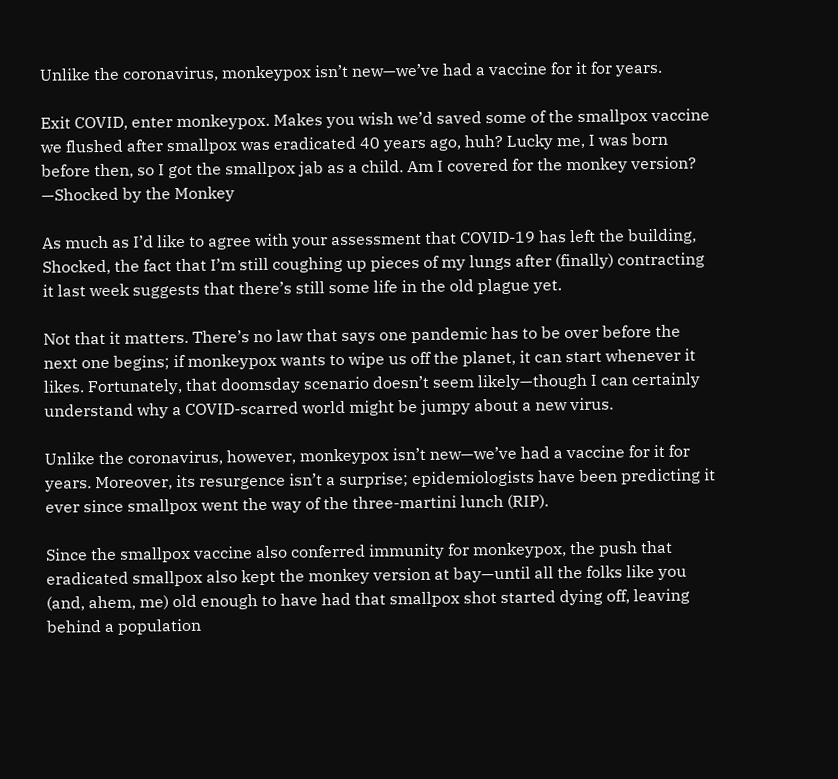Unlike the coronavirus, monkeypox isn’t new—we’ve had a vaccine for it for years.

Exit COVID, enter monkeypox. Makes you wish we’d saved some of the smallpox vaccine we flushed after smallpox was eradicated 40 years ago, huh? Lucky me, I was born before then, so I got the smallpox jab as a child. Am I covered for the monkey version? —Shocked by the Monkey

As much as I’d like to agree with your assessment that COVID-19 has left the building, Shocked, the fact that I’m still coughing up pieces of my lungs after (finally) contracting it last week suggests that there’s still some life in the old plague yet.

Not that it matters. There’s no law that says one pandemic has to be over before the next one begins; if monkeypox wants to wipe us off the planet, it can start whenever it likes. Fortunately, that doomsday scenario doesn’t seem likely—though I can certainly understand why a COVID-scarred world might be jumpy about a new virus.

Unlike the coronavirus, however, monkeypox isn’t new—we’ve had a vaccine for it for years. Moreover, its resurgence isn’t a surprise; epidemiologists have been predicting it ever since smallpox went the way of the three-martini lunch (RIP).

Since the smallpox vaccine also conferred immunity for monkeypox, the push that eradicated smallpox also kept the monkey version at bay—until all the folks like you (and, ahem, me) old enough to have had that smallpox shot started dying off, leaving behind a population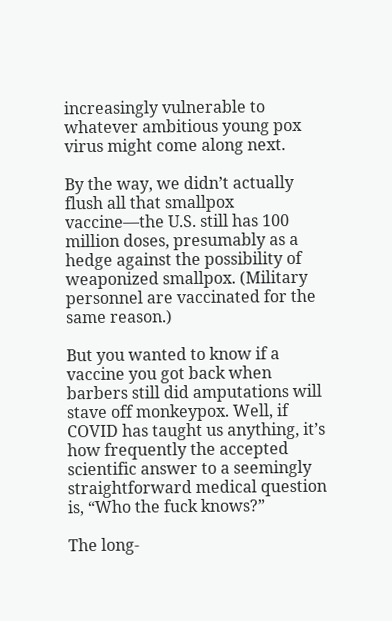increasingly vulnerable to whatever ambitious young pox virus might come along next.

By the way, we didn’t actually flush all that smallpox vaccine—the U.S. still has 100 million doses, presumably as a hedge against the possibility of weaponized smallpox. (Military personnel are vaccinated for the same reason.)

But you wanted to know if a vaccine you got back when barbers still did amputations will stave off monkeypox. Well, if COVID has taught us anything, it’s how frequently the accepted scientific answer to a seemingly straightforward medical question is, “Who the fuck knows?”

The long-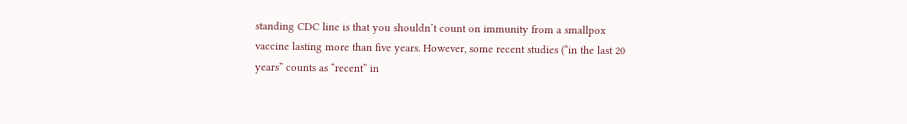standing CDC line is that you shouldn’t count on immunity from a smallpox vaccine lasting more than five years. However, some recent studies (“in the last 20 years” counts as “recent” in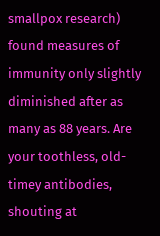smallpox research) found measures of immunity only slightly diminished after as many as 88 years. Are your toothless, old-timey antibodies, shouting at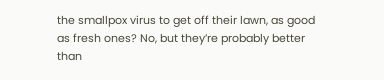the smallpox virus to get off their lawn, as good as fresh ones? No, but they’re probably better than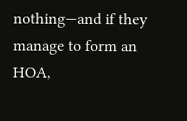nothing—and if they manage to form an HOA,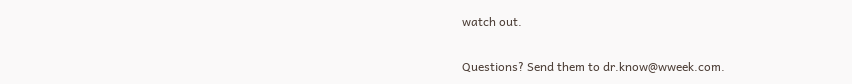watch out.

Questions? Send them to dr.know@wweek.com.